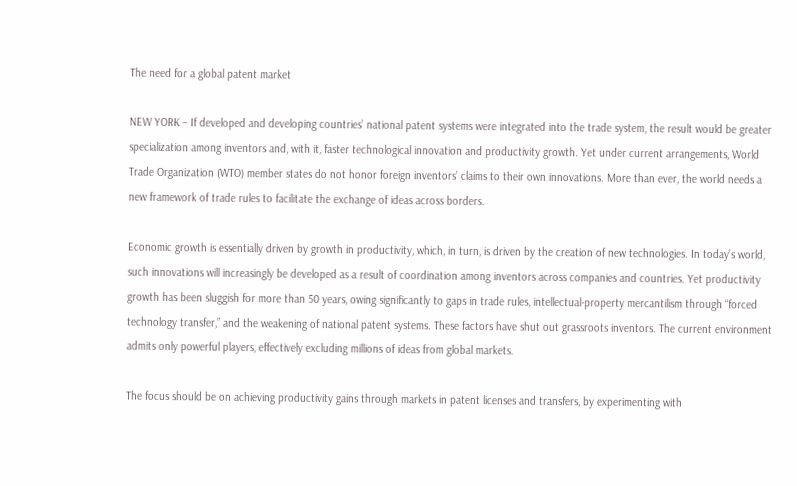The need for a global patent market

NEW YORK – If developed and developing countries’ national patent systems were integrated into the trade system, the result would be greater specialization among inventors and, with it, faster technological innovation and productivity growth. Yet under current arrangements, World Trade Organization (WTO) member states do not honor foreign inventors’ claims to their own innovations. More than ever, the world needs a new framework of trade rules to facilitate the exchange of ideas across borders.

Economic growth is essentially driven by growth in productivity, which, in turn, is driven by the creation of new technologies. In today’s world, such innovations will increasingly be developed as a result of coordination among inventors across companies and countries. Yet productivity growth has been sluggish for more than 50 years, owing significantly to gaps in trade rules, intellectual-property mercantilism through “forced technology transfer,” and the weakening of national patent systems. These factors have shut out grassroots inventors. The current environment admits only powerful players, effectively excluding millions of ideas from global markets.

The focus should be on achieving productivity gains through markets in patent licenses and transfers, by experimenting with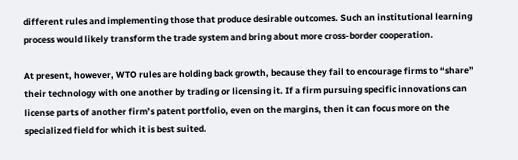different rules and implementing those that produce desirable outcomes. Such an institutional learning process would likely transform the trade system and bring about more cross-border cooperation.

At present, however, WTO rules are holding back growth, because they fail to encourage firms to “share” their technology with one another by trading or licensing it. If a firm pursuing specific innovations can license parts of another firm’s patent portfolio, even on the margins, then it can focus more on the specialized field for which it is best suited.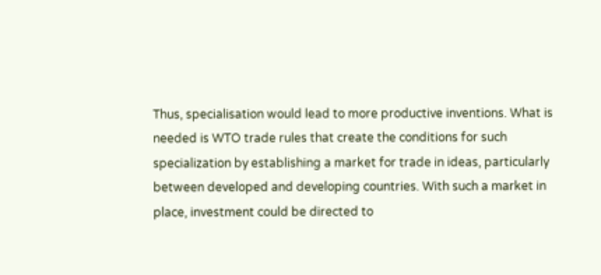Thus, specialisation would lead to more productive inventions. What is needed is WTO trade rules that create the conditions for such specialization by establishing a market for trade in ideas, particularly between developed and developing countries. With such a market in place, investment could be directed to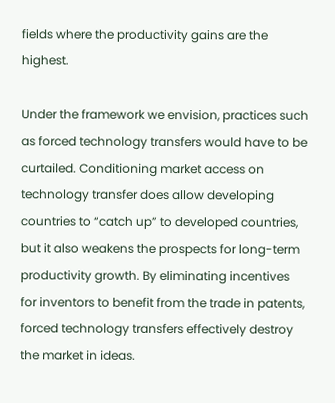fields where the productivity gains are the highest.

Under the framework we envision, practices such as forced technology transfers would have to be curtailed. Conditioning market access on technology transfer does allow developing countries to “catch up” to developed countries, but it also weakens the prospects for long-term productivity growth. By eliminating incentives for inventors to benefit from the trade in patents, forced technology transfers effectively destroy the market in ideas.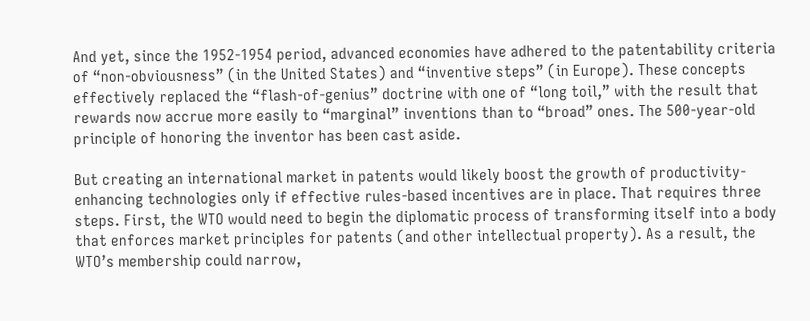And yet, since the 1952-1954 period, advanced economies have adhered to the patentability criteria of “non-obviousness” (in the United States) and “inventive steps” (in Europe). These concepts effectively replaced the “flash-of-genius” doctrine with one of “long toil,” with the result that rewards now accrue more easily to “marginal” inventions than to “broad” ones. The 500-year-old principle of honoring the inventor has been cast aside.

But creating an international market in patents would likely boost the growth of productivity-enhancing technologies only if effective rules-based incentives are in place. That requires three steps. First, the WTO would need to begin the diplomatic process of transforming itself into a body that enforces market principles for patents (and other intellectual property). As a result, the WTO’s membership could narrow,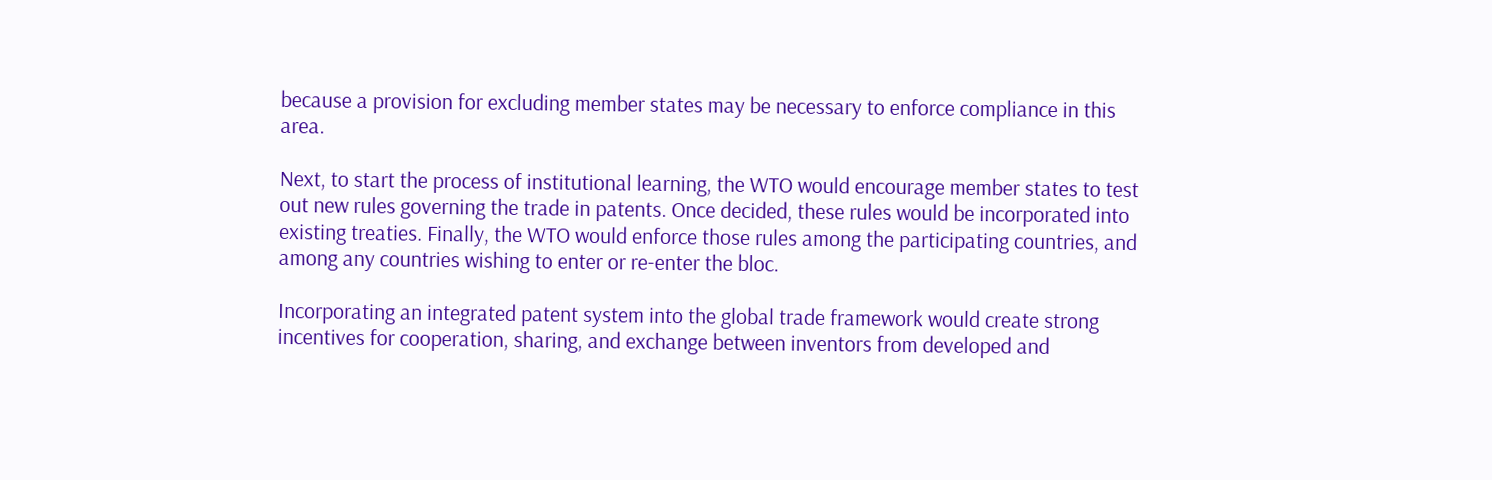because a provision for excluding member states may be necessary to enforce compliance in this area.

Next, to start the process of institutional learning, the WTO would encourage member states to test out new rules governing the trade in patents. Once decided, these rules would be incorporated into existing treaties. Finally, the WTO would enforce those rules among the participating countries, and among any countries wishing to enter or re-enter the bloc.

Incorporating an integrated patent system into the global trade framework would create strong incentives for cooperation, sharing, and exchange between inventors from developed and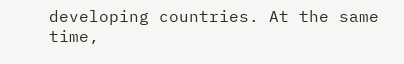developing countries. At the same time,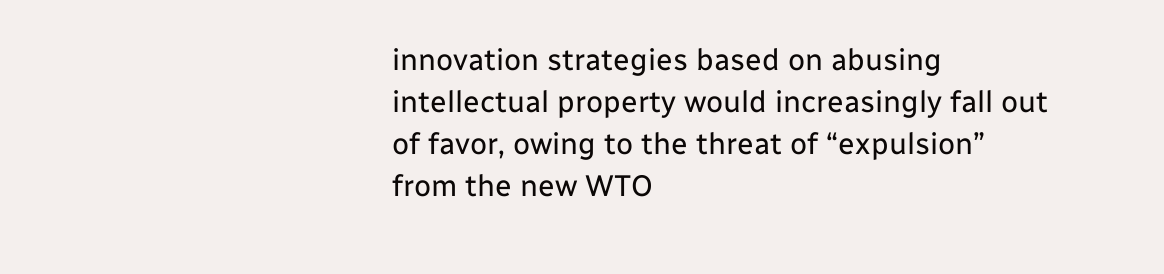innovation strategies based on abusing intellectual property would increasingly fall out of favor, owing to the threat of “expulsion” from the new WTO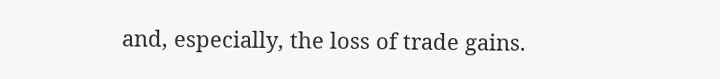and, especially, the loss of trade gains.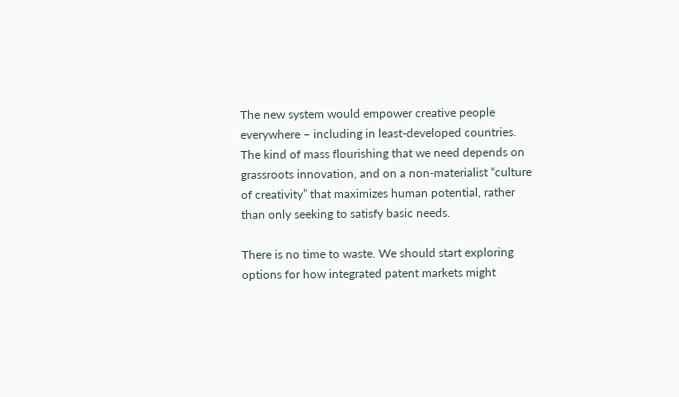The new system would empower creative people everywhere – including in least-developed countries. The kind of mass flourishing that we need depends on grassroots innovation, and on a non-materialist “culture of creativity” that maximizes human potential, rather than only seeking to satisfy basic needs.

There is no time to waste. We should start exploring options for how integrated patent markets might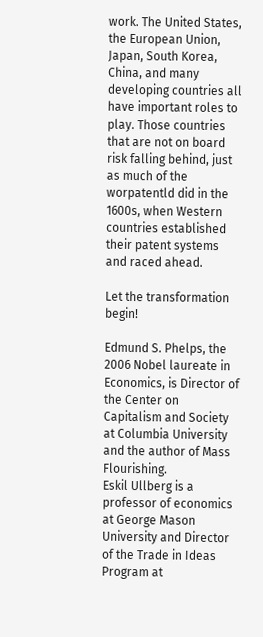work. The United States, the European Union, Japan, South Korea, China, and many developing countries all have important roles to play. Those countries that are not on board risk falling behind, just as much of the worpatentld did in the 1600s, when Western countries established their patent systems and raced ahead.

Let the transformation begin!

Edmund S. Phelps, the 2006 Nobel laureate in Economics, is Director of the Center on Capitalism and Society at Columbia University and the author of Mass Flourishing.
Eskil Ullberg is a professor of economics at George Mason University and Director of the Trade in Ideas Program at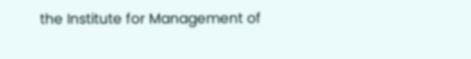the Institute for Management of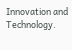Innovation and Technology.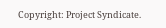Copyright: Project Syndicate.